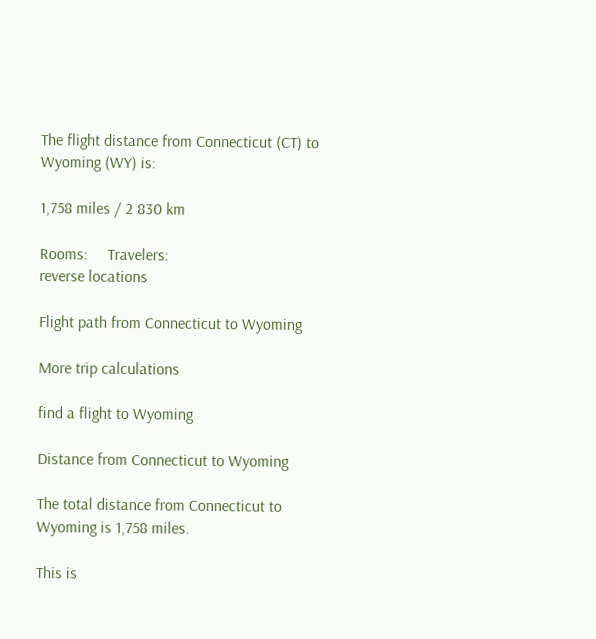The flight distance from Connecticut (CT) to Wyoming (WY) is:

1,758 miles / 2 830 km

Rooms:     Travelers:
reverse locations

Flight path from Connecticut to Wyoming

More trip calculations

find a flight to Wyoming

Distance from Connecticut to Wyoming

The total distance from Connecticut to Wyoming is 1,758 miles.

This is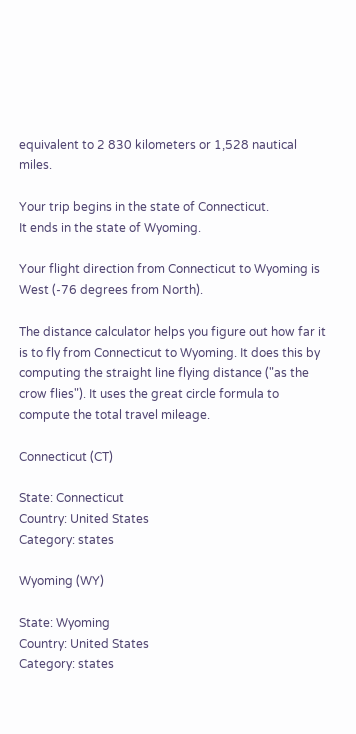equivalent to 2 830 kilometers or 1,528 nautical miles.

Your trip begins in the state of Connecticut.
It ends in the state of Wyoming.

Your flight direction from Connecticut to Wyoming is West (-76 degrees from North).

The distance calculator helps you figure out how far it is to fly from Connecticut to Wyoming. It does this by computing the straight line flying distance ("as the crow flies"). It uses the great circle formula to compute the total travel mileage.

Connecticut (CT)

State: Connecticut
Country: United States
Category: states

Wyoming (WY)

State: Wyoming
Country: United States
Category: states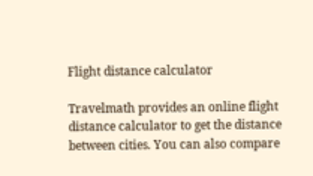Flight distance calculator

Travelmath provides an online flight distance calculator to get the distance between cities. You can also compare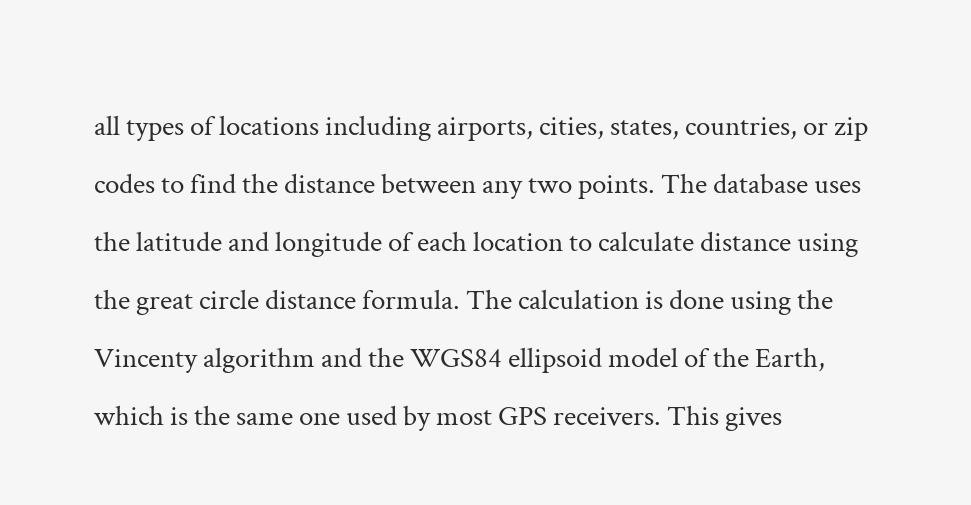all types of locations including airports, cities, states, countries, or zip codes to find the distance between any two points. The database uses the latitude and longitude of each location to calculate distance using the great circle distance formula. The calculation is done using the Vincenty algorithm and the WGS84 ellipsoid model of the Earth, which is the same one used by most GPS receivers. This gives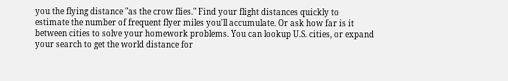you the flying distance "as the crow flies." Find your flight distances quickly to estimate the number of frequent flyer miles you'll accumulate. Or ask how far is it between cities to solve your homework problems. You can lookup U.S. cities, or expand your search to get the world distance for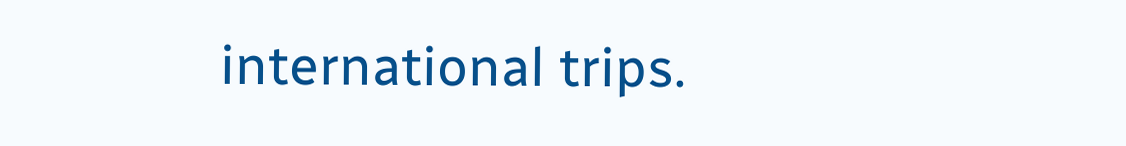international trips.